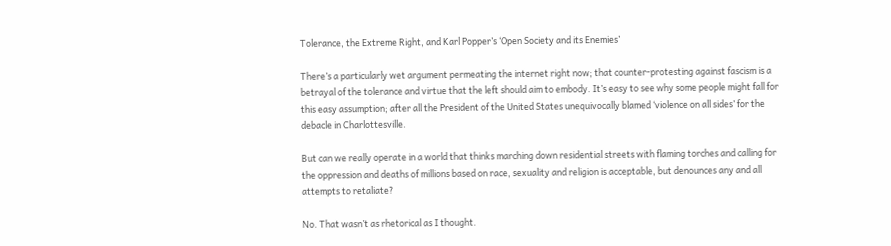Tolerance, the Extreme Right, and Karl Popper’s ‘Open Society and its Enemies’

There’s a particularly wet argument permeating the internet right now; that counter-protesting against fascism is a betrayal of the tolerance and virtue that the left should aim to embody. It’s easy to see why some people might fall for this easy assumption; after all the President of the United States unequivocally blamed ‘violence on all sides’ for the debacle in Charlottesville.

But can we really operate in a world that thinks marching down residential streets with flaming torches and calling for the oppression and deaths of millions based on race, sexuality and religion is acceptable, but denounces any and all attempts to retaliate?

No. That wasn’t as rhetorical as I thought.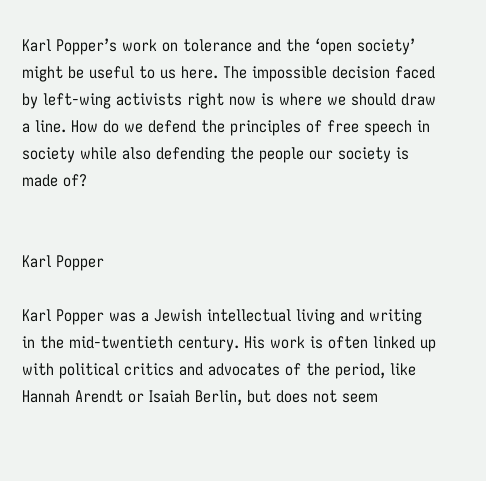Karl Popper’s work on tolerance and the ‘open society’ might be useful to us here. The impossible decision faced by left-wing activists right now is where we should draw a line. How do we defend the principles of free speech in society while also defending the people our society is made of?


Karl Popper

Karl Popper was a Jewish intellectual living and writing in the mid-twentieth century. His work is often linked up with political critics and advocates of the period, like Hannah Arendt or Isaiah Berlin, but does not seem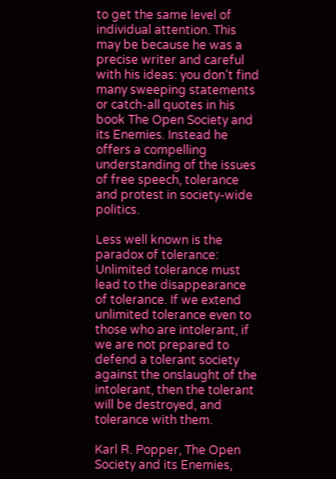to get the same level of individual attention. This may be because he was a precise writer and careful with his ideas: you don’t find many sweeping statements or catch-all quotes in his book The Open Society and its Enemies. Instead he offers a compelling understanding of the issues of free speech, tolerance and protest in society-wide politics.

Less well known is the paradox of tolerance: Unlimited tolerance must lead to the disappearance of tolerance. If we extend unlimited tolerance even to those who are intolerant, if we are not prepared to defend a tolerant society against the onslaught of the intolerant, then the tolerant will be destroyed, and tolerance with them.

Karl R. Popper, The Open Society and its Enemies,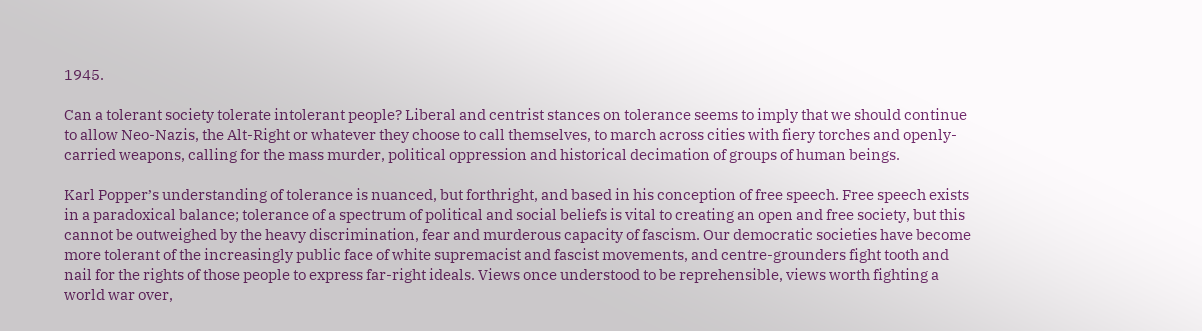1945.

Can a tolerant society tolerate intolerant people? Liberal and centrist stances on tolerance seems to imply that we should continue to allow Neo-Nazis, the Alt-Right or whatever they choose to call themselves, to march across cities with fiery torches and openly-carried weapons, calling for the mass murder, political oppression and historical decimation of groups of human beings.

Karl Popper’s understanding of tolerance is nuanced, but forthright, and based in his conception of free speech. Free speech exists in a paradoxical balance; tolerance of a spectrum of political and social beliefs is vital to creating an open and free society, but this cannot be outweighed by the heavy discrimination, fear and murderous capacity of fascism. Our democratic societies have become more tolerant of the increasingly public face of white supremacist and fascist movements, and centre-grounders fight tooth and nail for the rights of those people to express far-right ideals. Views once understood to be reprehensible, views worth fighting a world war over,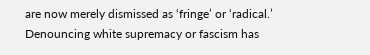are now merely dismissed as ‘fringe’ or ‘radical.’ Denouncing white supremacy or fascism has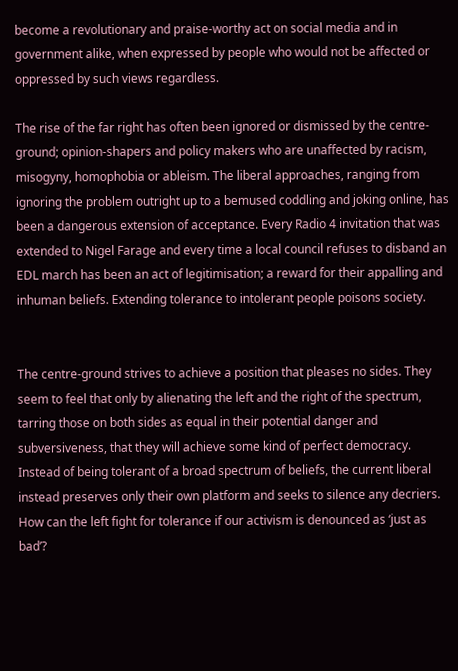become a revolutionary and praise-worthy act on social media and in government alike, when expressed by people who would not be affected or oppressed by such views regardless.

The rise of the far right has often been ignored or dismissed by the centre-ground; opinion-shapers and policy makers who are unaffected by racism, misogyny, homophobia or ableism. The liberal approaches, ranging from ignoring the problem outright up to a bemused coddling and joking online, has been a dangerous extension of acceptance. Every Radio 4 invitation that was extended to Nigel Farage and every time a local council refuses to disband an EDL march has been an act of legitimisation; a reward for their appalling and inhuman beliefs. Extending tolerance to intolerant people poisons society.


The centre-ground strives to achieve a position that pleases no sides. They seem to feel that only by alienating the left and the right of the spectrum, tarring those on both sides as equal in their potential danger and subversiveness, that they will achieve some kind of perfect democracy. Instead of being tolerant of a broad spectrum of beliefs, the current liberal instead preserves only their own platform and seeks to silence any decriers. How can the left fight for tolerance if our activism is denounced as ‘just as bad’?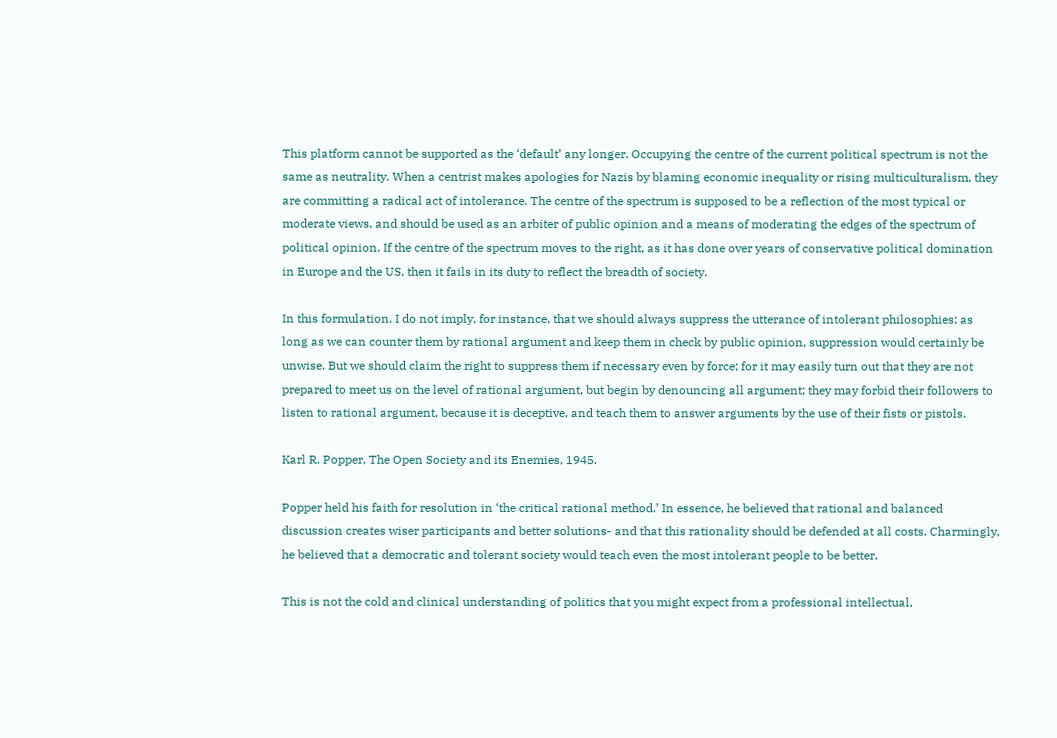This platform cannot be supported as the ‘default’ any longer. Occupying the centre of the current political spectrum is not the same as neutrality. When a centrist makes apologies for Nazis by blaming economic inequality or rising multiculturalism, they are committing a radical act of intolerance. The centre of the spectrum is supposed to be a reflection of the most typical or moderate views, and should be used as an arbiter of public opinion and a means of moderating the edges of the spectrum of political opinion. If the centre of the spectrum moves to the right, as it has done over years of conservative political domination in Europe and the US, then it fails in its duty to reflect the breadth of society.

In this formulation, I do not imply, for instance, that we should always suppress the utterance of intolerant philosophies; as long as we can counter them by rational argument and keep them in check by public opinion, suppression would certainly be unwise. But we should claim the right to suppress them if necessary even by force; for it may easily turn out that they are not prepared to meet us on the level of rational argument, but begin by denouncing all argument; they may forbid their followers to listen to rational argument, because it is deceptive, and teach them to answer arguments by the use of their fists or pistols.

Karl R. Popper, The Open Society and its Enemies, 1945.

Popper held his faith for resolution in ‘the critical rational method.’ In essence, he believed that rational and balanced discussion creates wiser participants and better solutions- and that this rationality should be defended at all costs. Charmingly, he believed that a democratic and tolerant society would teach even the most intolerant people to be better.

This is not the cold and clinical understanding of politics that you might expect from a professional intellectual,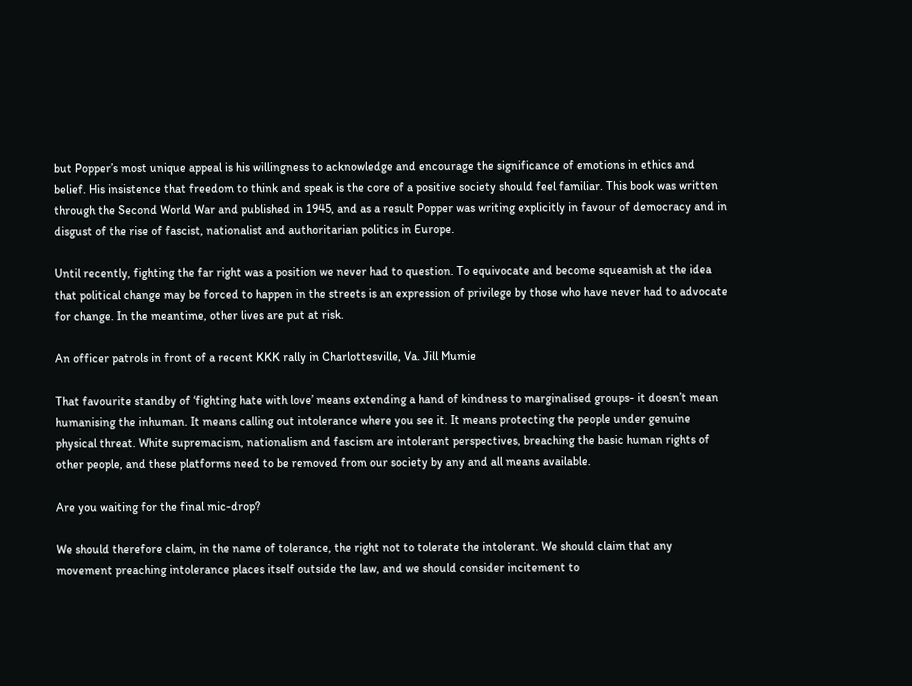but Popper’s most unique appeal is his willingness to acknowledge and encourage the significance of emotions in ethics and belief. His insistence that freedom to think and speak is the core of a positive society should feel familiar. This book was written through the Second World War and published in 1945, and as a result Popper was writing explicitly in favour of democracy and in disgust of the rise of fascist, nationalist and authoritarian politics in Europe.

Until recently, fighting the far right was a position we never had to question. To equivocate and become squeamish at the idea that political change may be forced to happen in the streets is an expression of privilege by those who have never had to advocate for change. In the meantime, other lives are put at risk.

An officer patrols in front of a recent KKK rally in Charlottesville, Va. Jill Mumie

That favourite standby of ‘fighting hate with love’ means extending a hand of kindness to marginalised groups- it doesn’t mean humanising the inhuman. It means calling out intolerance where you see it. It means protecting the people under genuine physical threat. White supremacism, nationalism and fascism are intolerant perspectives, breaching the basic human rights of other people, and these platforms need to be removed from our society by any and all means available.

Are you waiting for the final mic-drop?

We should therefore claim, in the name of tolerance, the right not to tolerate the intolerant. We should claim that any movement preaching intolerance places itself outside the law, and we should consider incitement to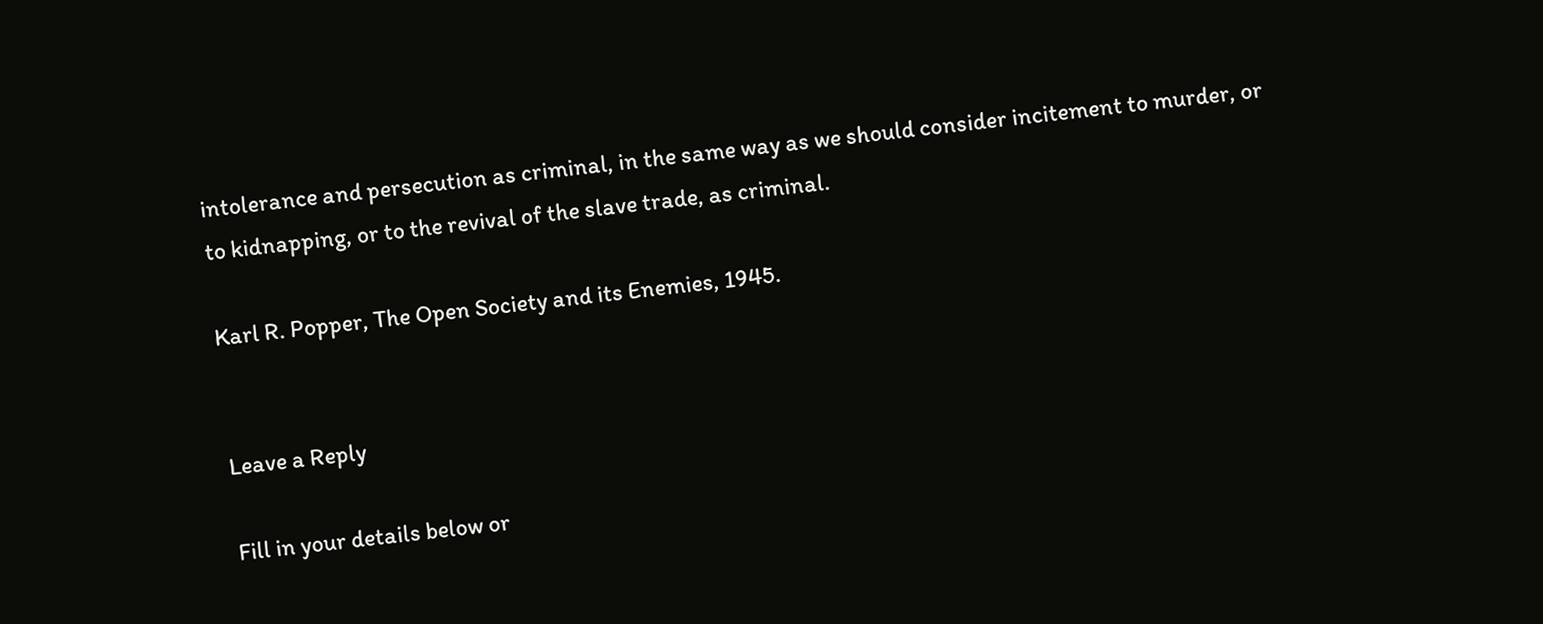intolerance and persecution as criminal, in the same way as we should consider incitement to murder, or to kidnapping, or to the revival of the slave trade, as criminal.

Karl R. Popper, The Open Society and its Enemies, 1945.


Leave a Reply

Fill in your details below or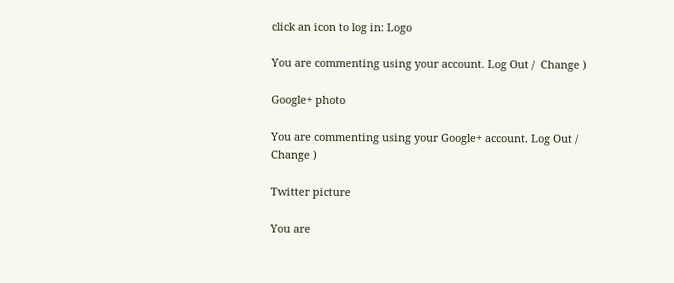click an icon to log in: Logo

You are commenting using your account. Log Out /  Change )

Google+ photo

You are commenting using your Google+ account. Log Out /  Change )

Twitter picture

You are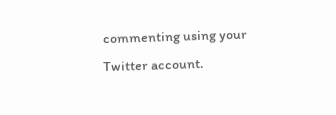commenting using your Twitter account.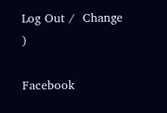Log Out /  Change )

Facebook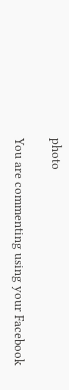photo

You are commenting using your Facebook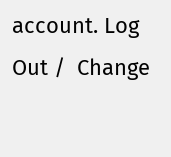account. Log Out /  Change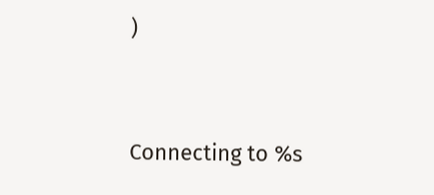)


Connecting to %s